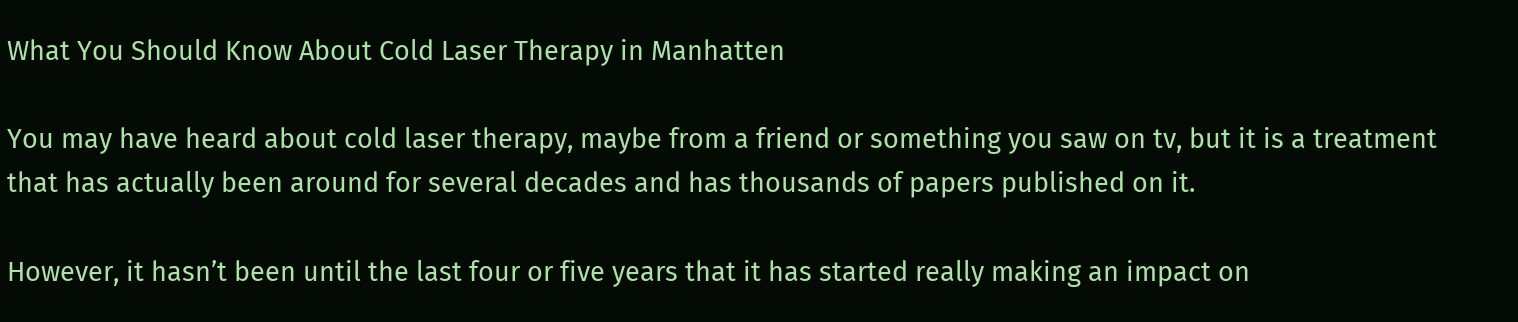What You Should Know About Cold Laser Therapy in Manhatten

You may have heard about cold laser therapy, maybe from a friend or something you saw on tv, but it is a treatment that has actually been around for several decades and has thousands of papers published on it.

However, it hasn’t been until the last four or five years that it has started really making an impact on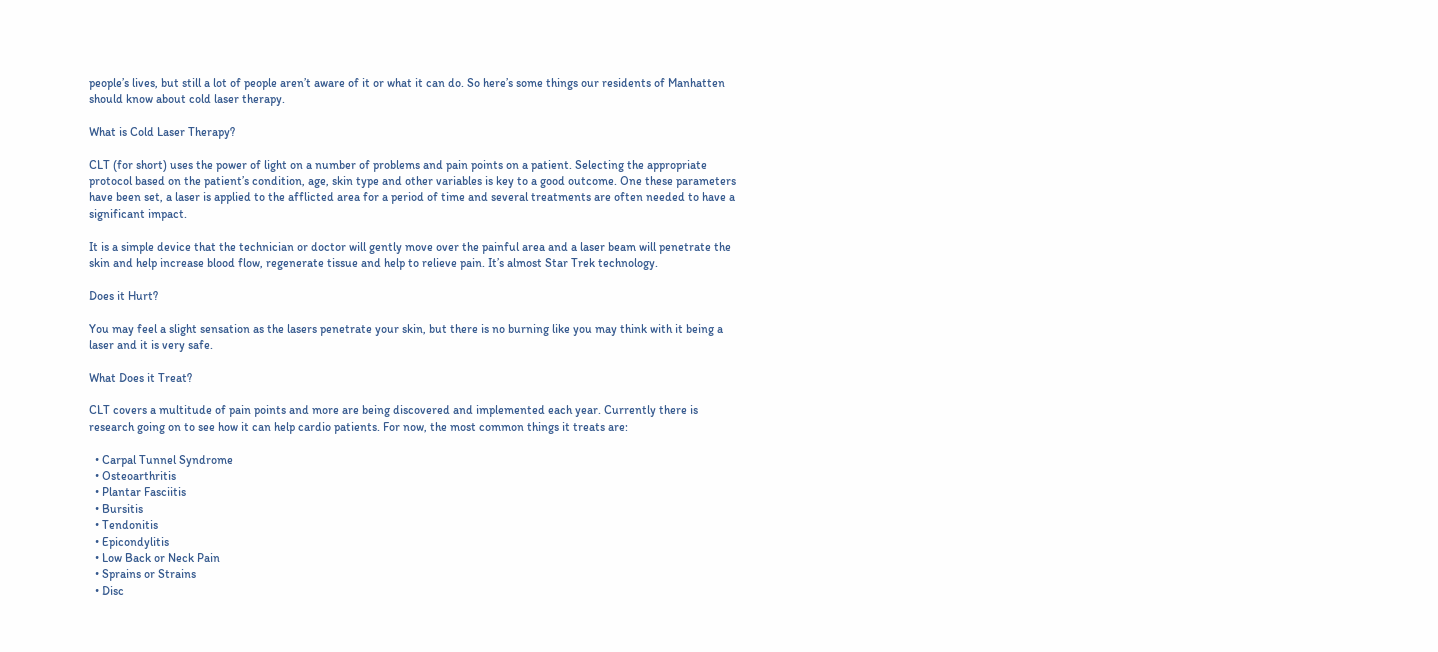people’s lives, but still a lot of people aren’t aware of it or what it can do. So here’s some things our residents of Manhatten should know about cold laser therapy.

What is Cold Laser Therapy?

CLT (for short) uses the power of light on a number of problems and pain points on a patient. Selecting the appropriate protocol based on the patient’s condition, age, skin type and other variables is key to a good outcome. One these parameters have been set, a laser is applied to the afflicted area for a period of time and several treatments are often needed to have a significant impact.

It is a simple device that the technician or doctor will gently move over the painful area and a laser beam will penetrate the skin and help increase blood flow, regenerate tissue and help to relieve pain. It’s almost Star Trek technology.

Does it Hurt?

You may feel a slight sensation as the lasers penetrate your skin, but there is no burning like you may think with it being a laser and it is very safe.

What Does it Treat?

CLT covers a multitude of pain points and more are being discovered and implemented each year. Currently there is research going on to see how it can help cardio patients. For now, the most common things it treats are:

  • Carpal Tunnel Syndrome
  • Osteoarthritis
  • Plantar Fasciitis
  • Bursitis
  • Tendonitis
  • Epicondylitis
  • Low Back or Neck Pain
  • Sprains or Strains
  • Disc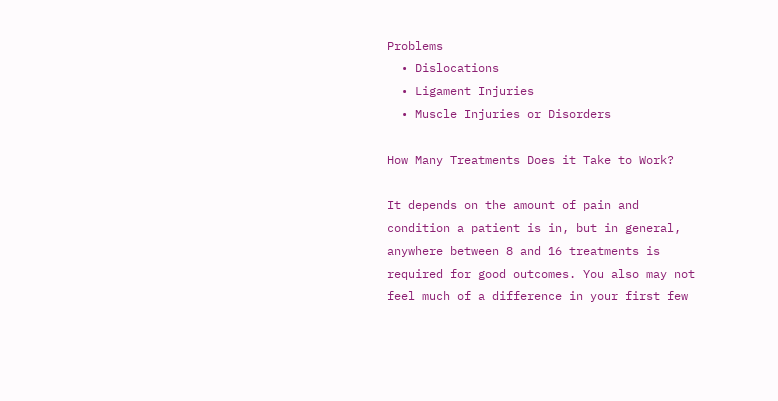Problems
  • Dislocations
  • Ligament Injuries
  • Muscle Injuries or Disorders

How Many Treatments Does it Take to Work?

It depends on the amount of pain and condition a patient is in, but in general, anywhere between 8 and 16 treatments is required for good outcomes. You also may not feel much of a difference in your first few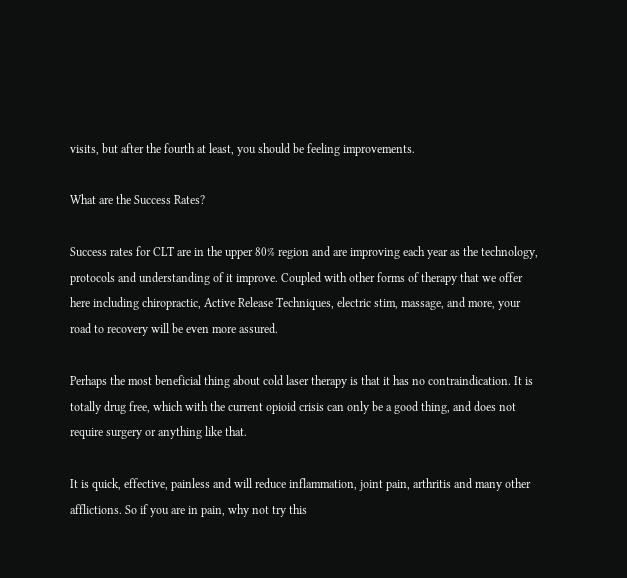visits, but after the fourth at least, you should be feeling improvements.

What are the Success Rates?

Success rates for CLT are in the upper 80% region and are improving each year as the technology, protocols and understanding of it improve. Coupled with other forms of therapy that we offer here including chiropractic, Active Release Techniques, electric stim, massage, and more, your road to recovery will be even more assured.

Perhaps the most beneficial thing about cold laser therapy is that it has no contraindication. It is totally drug free, which with the current opioid crisis can only be a good thing, and does not require surgery or anything like that.

It is quick, effective, painless and will reduce inflammation, joint pain, arthritis and many other afflictions. So if you are in pain, why not try this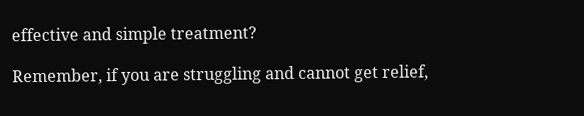effective and simple treatment?

Remember, if you are struggling and cannot get relief,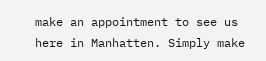make an appointment to see us here in Manhatten. Simply make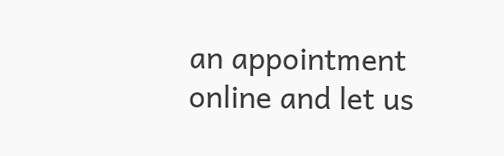an appointment online and let us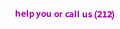help you or call us (212)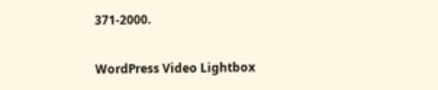371-2000.

WordPress Video Lightbox